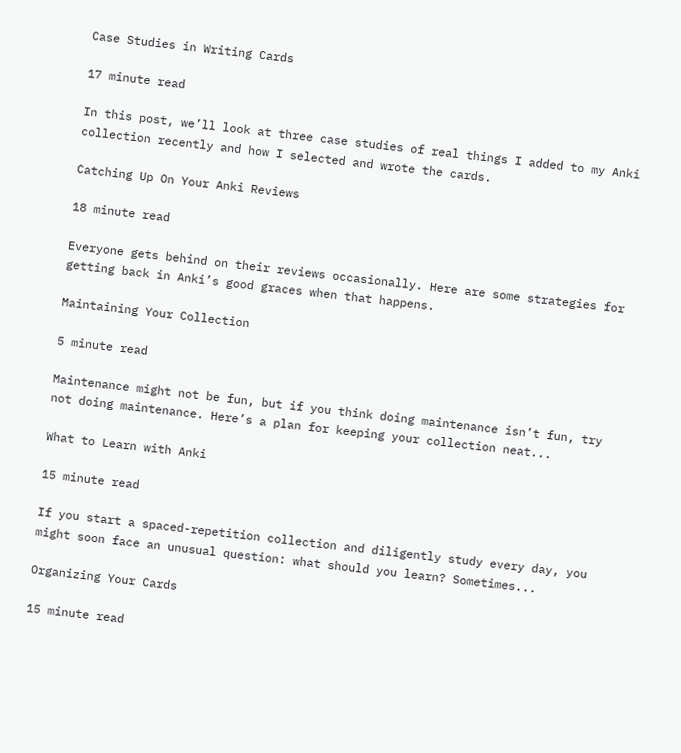Case Studies in Writing Cards

17 minute read

In this post, we’ll look at three case studies of real things I added to my Anki collection recently and how I selected and wrote the cards.

Catching Up On Your Anki Reviews

18 minute read

Everyone gets behind on their reviews occasionally. Here are some strategies for getting back in Anki’s good graces when that happens.

Maintaining Your Collection

5 minute read

Maintenance might not be fun, but if you think doing maintenance isn’t fun, try not doing maintenance. Here’s a plan for keeping your collection neat...

What to Learn with Anki

15 minute read

If you start a spaced-repetition collection and diligently study every day, you might soon face an unusual question: what should you learn? Sometimes...

Organizing Your Cards

15 minute read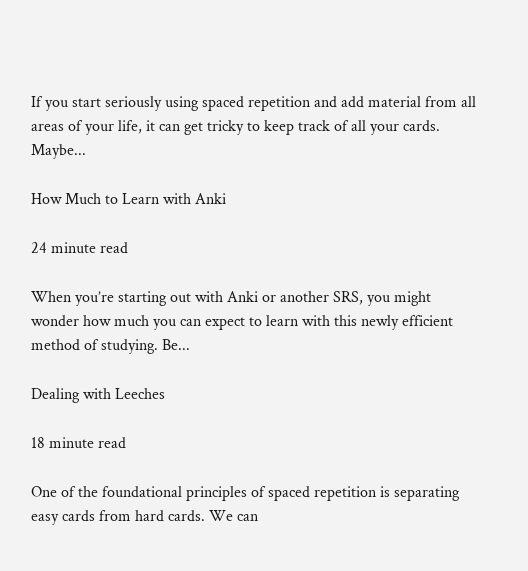If you start seriously using spaced repetition and add material from all areas of your life, it can get tricky to keep track of all your cards. Maybe...

How Much to Learn with Anki

24 minute read

When you’re starting out with Anki or another SRS, you might wonder how much you can expect to learn with this newly efficient method of studying. Be...

Dealing with Leeches

18 minute read

One of the foundational principles of spaced repetition is separating easy cards from hard cards. We can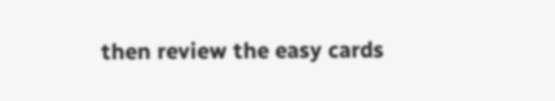then review the easy cards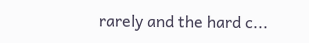rarely and the hard c...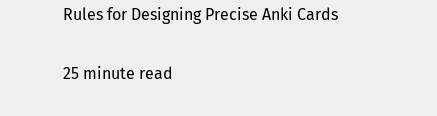Rules for Designing Precise Anki Cards

25 minute read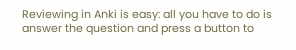Reviewing in Anki is easy: all you have to do is answer the question and press a button to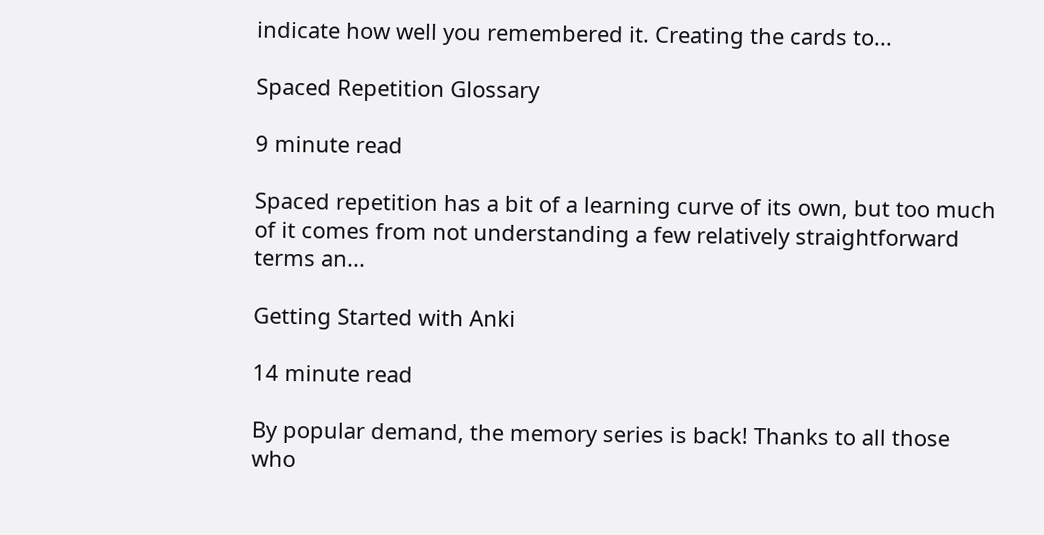indicate how well you remembered it. Creating the cards to...

Spaced Repetition Glossary

9 minute read

Spaced repetition has a bit of a learning curve of its own, but too much of it comes from not understanding a few relatively straightforward terms an...

Getting Started with Anki

14 minute read

By popular demand, the memory series is back! Thanks to all those who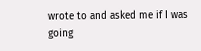wrote to and asked me if I was going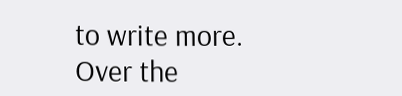to write more. Over the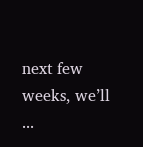next few weeks, we’ll ...